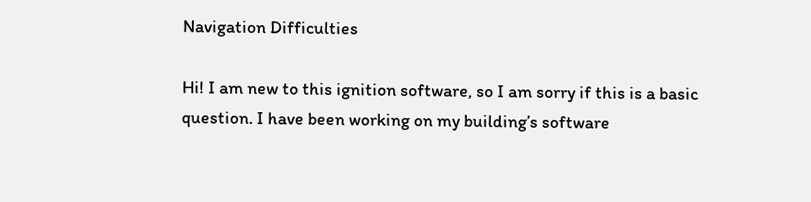Navigation Difficulties

Hi! I am new to this ignition software, so I am sorry if this is a basic question. I have been working on my building’s software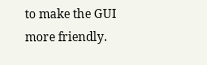to make the GUI more friendly.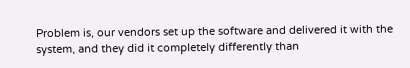Problem is, our vendors set up the software and delivered it with the system, and they did it completely differently than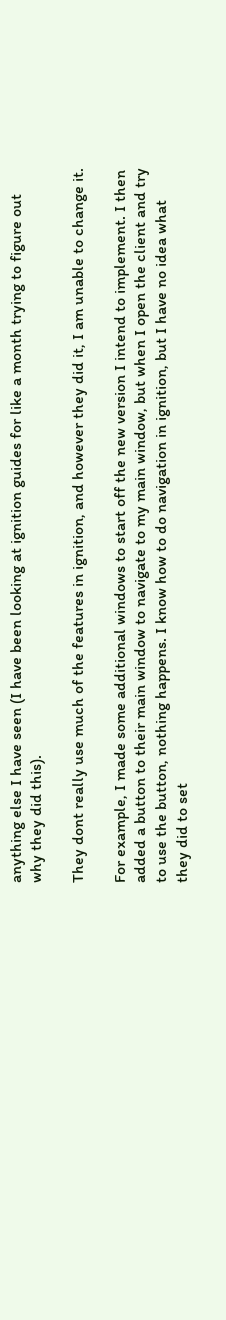anything else I have seen (I have been looking at ignition guides for like a month trying to figure out why they did this).

They dont really use much of the features in ignition, and however they did it, I am unable to change it.

For example, I made some additional windows to start off the new version I intend to implement. I then added a button to their main window to navigate to my main window, but when I open the client and try to use the button, nothing happens. I know how to do navigation in ignition, but I have no idea what they did to set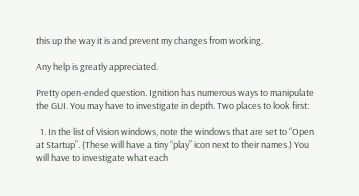this up the way it is and prevent my changes from working.

Any help is greatly appreciated.

Pretty open-ended question. Ignition has numerous ways to manipulate the GUI. You may have to investigate in depth. Two places to look first:

  1. In the list of Vision windows, note the windows that are set to “Open at Startup”. (These will have a tiny “play” icon next to their names.) You will have to investigate what each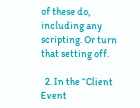of these do, including any scripting. Or turn that setting off.

  2. In the “Client Event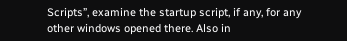Scripts”, examine the startup script, if any, for any other windows opened there. Also in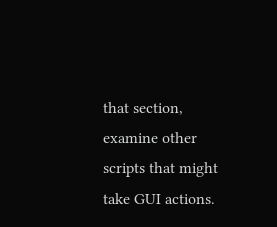that section, examine other scripts that might take GUI actions.